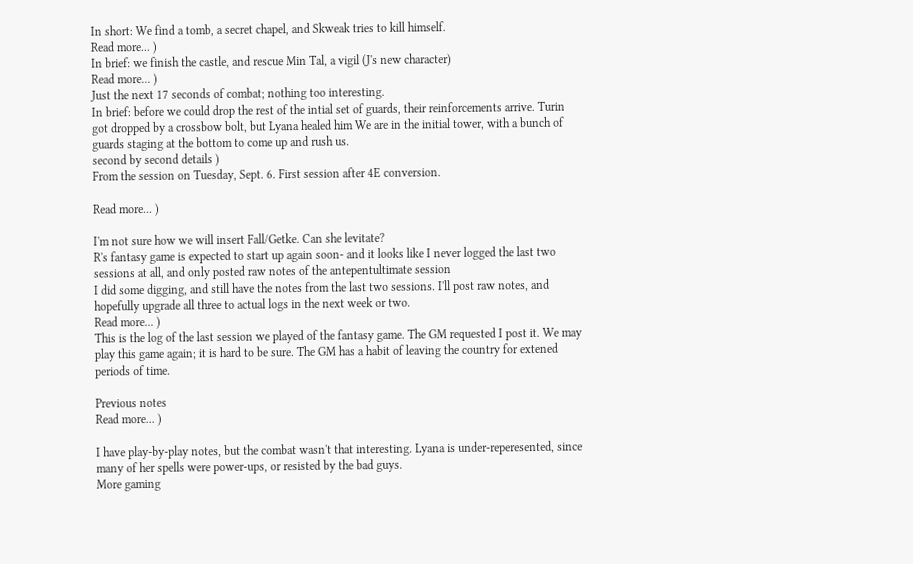In short: We find a tomb, a secret chapel, and Skweak tries to kill himself.
Read more... )
In brief: we finish the castle, and rescue Min Tal, a vigil (J's new character)
Read more... )
Just the next 17 seconds of combat; nothing too interesting.
In brief: before we could drop the rest of the intial set of guards, their reinforcements arrive. Turin got dropped by a crossbow bolt, but Lyana healed him We are in the initial tower, with a bunch of guards staging at the bottom to come up and rush us.
second by second details )
From the session on Tuesday, Sept. 6. First session after 4E conversion.

Read more... )

I'm not sure how we will insert Fall/Getke. Can she levitate?
R's fantasy game is expected to start up again soon- and it looks like I never logged the last two sessions at all, and only posted raw notes of the antepentultimate session
I did some digging, and still have the notes from the last two sessions. I'll post raw notes, and hopefully upgrade all three to actual logs in the next week or two.
Read more... )
This is the log of the last session we played of the fantasy game. The GM requested I post it. We may play this game again; it is hard to be sure. The GM has a habit of leaving the country for extened periods of time.

Previous notes
Read more... )

I have play-by-play notes, but the combat wasn't that interesting. Lyana is under-reperesented, since many of her spells were power-ups, or resisted by the bad guys.
More gaming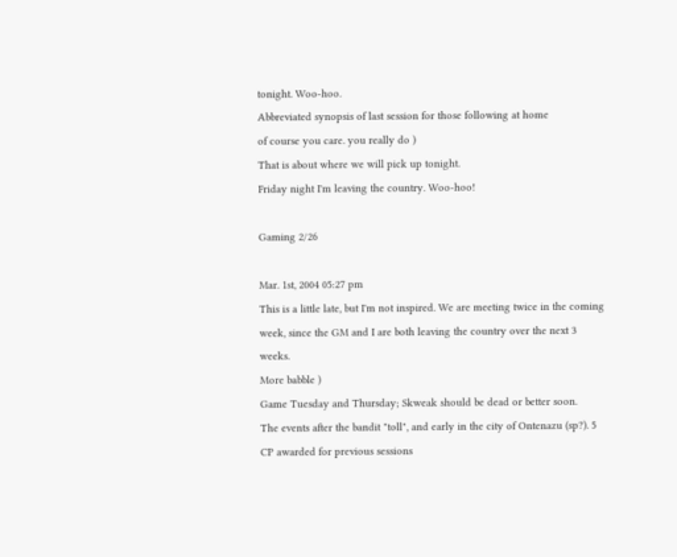tonight. Woo-hoo.
Abbreviated synopsis of last session for those following at home
of course you care. you really do )
That is about where we will pick up tonight.
Friday night I'm leaving the country. Woo-hoo!

Gaming 2/26

Mar. 1st, 2004 05:27 pm
This is a little late, but I'm not inspired. We are meeting twice in the coming week, since the GM and I are both leaving the country over the next 3 weeks.
More babble )
Game Tuesday and Thursday; Skweak should be dead or better soon.
The events after the bandit "toll", and early in the city of Ontenazu (sp?). 5 CP awarded for previous sessions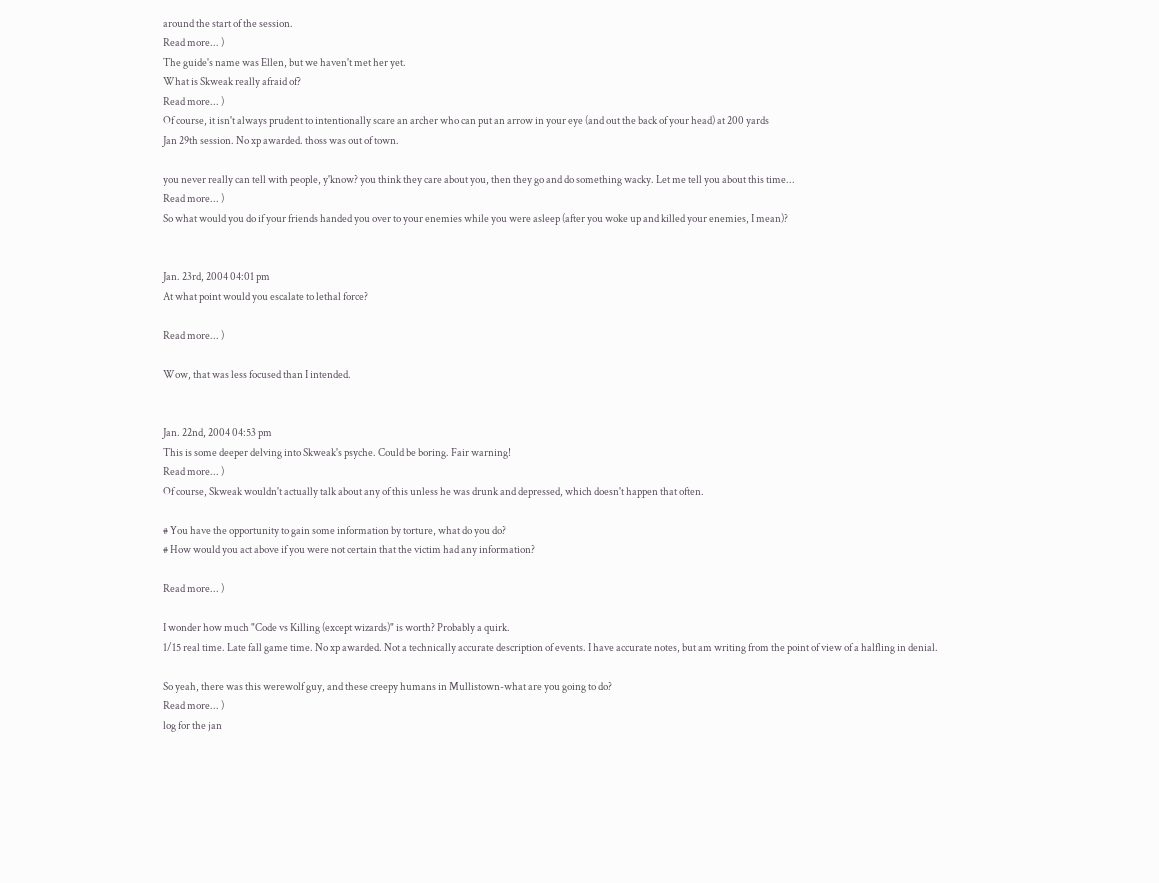around the start of the session.
Read more... )
The guide's name was Ellen, but we haven't met her yet.
What is Skweak really afraid of?
Read more... )
Of course, it isn't always prudent to intentionally scare an archer who can put an arrow in your eye (and out the back of your head) at 200 yards
Jan 29th session. No xp awarded. thoss was out of town.

you never really can tell with people, y'know? you think they care about you, then they go and do something wacky. Let me tell you about this time...
Read more... )
So what would you do if your friends handed you over to your enemies while you were asleep (after you woke up and killed your enemies, I mean)?


Jan. 23rd, 2004 04:01 pm
At what point would you escalate to lethal force?

Read more... )

Wow, that was less focused than I intended.


Jan. 22nd, 2004 04:53 pm
This is some deeper delving into Skweak's psyche. Could be boring. Fair warning!
Read more... )
Of course, Skweak wouldn't actually talk about any of this unless he was drunk and depressed, which doesn't happen that often.

# You have the opportunity to gain some information by torture, what do you do?
# How would you act above if you were not certain that the victim had any information?

Read more... )

I wonder how much "Code vs Killing (except wizards)" is worth? Probably a quirk.
1/15 real time. Late fall game time. No xp awarded. Not a technically accurate description of events. I have accurate notes, but am writing from the point of view of a halfling in denial.

So yeah, there was this werewolf guy, and these creepy humans in Mullistown-what are you going to do?
Read more... )
log for the jan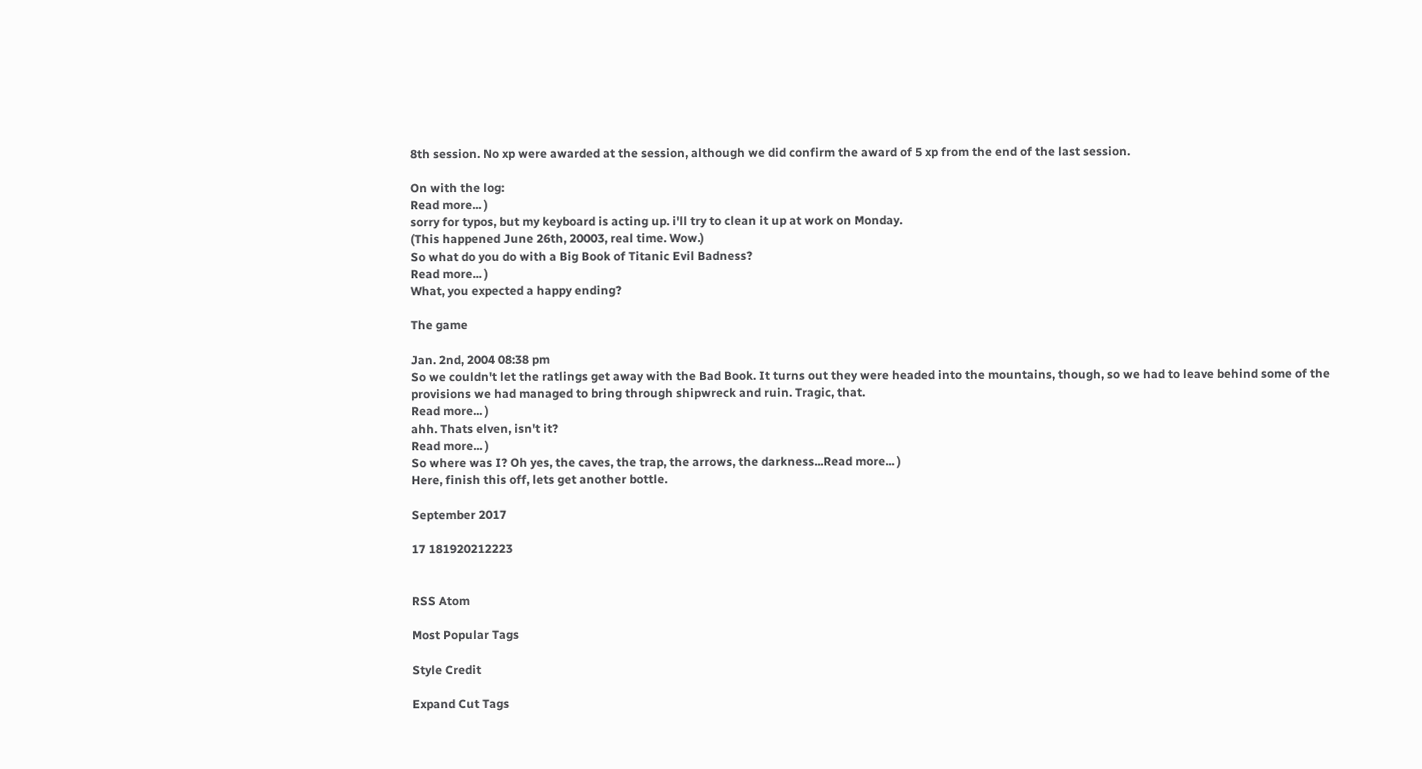8th session. No xp were awarded at the session, although we did confirm the award of 5 xp from the end of the last session.

On with the log:
Read more... )
sorry for typos, but my keyboard is acting up. i'll try to clean it up at work on Monday.
(This happened June 26th, 20003, real time. Wow.)
So what do you do with a Big Book of Titanic Evil Badness?
Read more... )
What, you expected a happy ending?

The game

Jan. 2nd, 2004 08:38 pm
So we couldn't let the ratlings get away with the Bad Book. It turns out they were headed into the mountains, though, so we had to leave behind some of the provisions we had managed to bring through shipwreck and ruin. Tragic, that.
Read more... )
ahh. Thats elven, isn't it?
Read more... )
So where was I? Oh yes, the caves, the trap, the arrows, the darkness...Read more... )
Here, finish this off, lets get another bottle.

September 2017

17 181920212223


RSS Atom

Most Popular Tags

Style Credit

Expand Cut Tags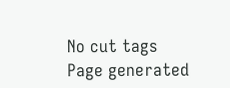No cut tags
Page generated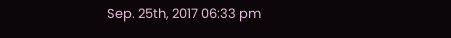Sep. 25th, 2017 06:33 pm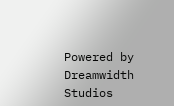Powered by Dreamwidth Studios